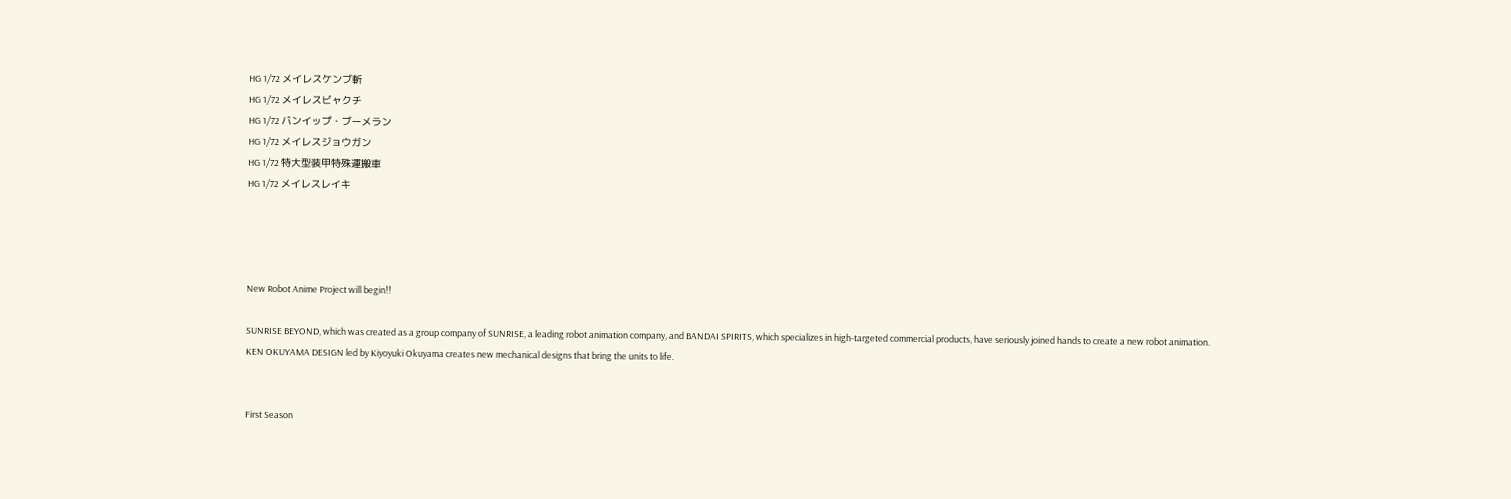HG 1/72 メイレスケンブ斬
HG 1/72 メイレスビャクチ
HG 1/72 バンイップ・ブーメラン
HG 1/72 メイレスジョウガン
HG 1/72 特大型装甲特殊運搬車
HG 1/72 メイレスレイキ




New Robot Anime Project will begin!!

SUNRISE BEYOND, which was created as a group company of SUNRISE, a leading robot animation company, and BANDAI SPIRITS, which specializes in high-targeted commercial products, have seriously joined hands to create a new robot animation.
KEN OKUYAMA DESIGN led by Kiyoyuki Okuyama creates new mechanical designs that bring the units to life.


First Season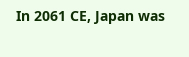In 2061 CE, Japan was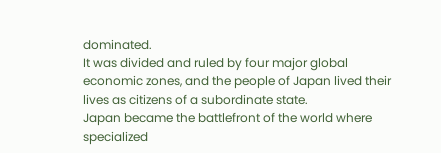dominated.
It was divided and ruled by four major global economic zones, and the people of Japan lived their lives as citizens of a subordinate state.
Japan became the battlefront of the world where specialized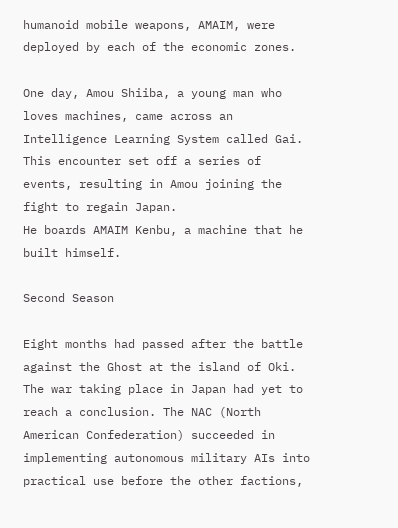humanoid mobile weapons, AMAIM, were deployed by each of the economic zones.

One day, Amou Shiiba, a young man who loves machines, came across an Intelligence Learning System called Gai.
This encounter set off a series of events, resulting in Amou joining the fight to regain Japan.
He boards AMAIM Kenbu, a machine that he built himself.

Second Season

Eight months had passed after the battle against the Ghost at the island of Oki.
The war taking place in Japan had yet to reach a conclusion. The NAC (North American Confederation) succeeded in implementing autonomous military AIs into practical use before the other factions,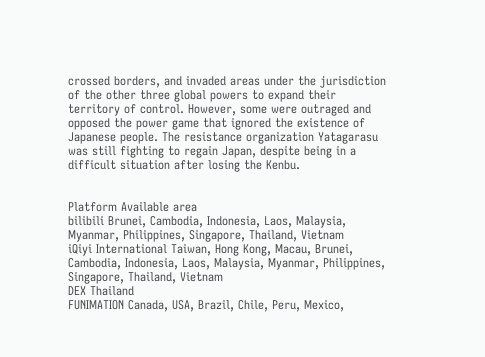crossed borders, and invaded areas under the jurisdiction of the other three global powers to expand their territory of control. However, some were outraged and opposed the power game that ignored the existence of Japanese people. The resistance organization Yatagarasu was still fighting to regain Japan, despite being in a difficult situation after losing the Kenbu.


Platform Available area
bilibili Brunei, Cambodia, Indonesia, Laos, Malaysia, Myanmar, Philippines, Singapore, Thailand, Vietnam
iQiyi International Taiwan, Hong Kong, Macau, Brunei, Cambodia, Indonesia, Laos, Malaysia, Myanmar, Philippines, Singapore, Thailand, Vietnam
DEX Thailand
FUNIMATION Canada, USA, Brazil, Chile, Peru, Mexico,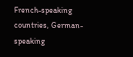French-speaking countries, German-speaking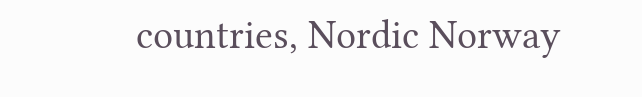countries, Nordic Norway